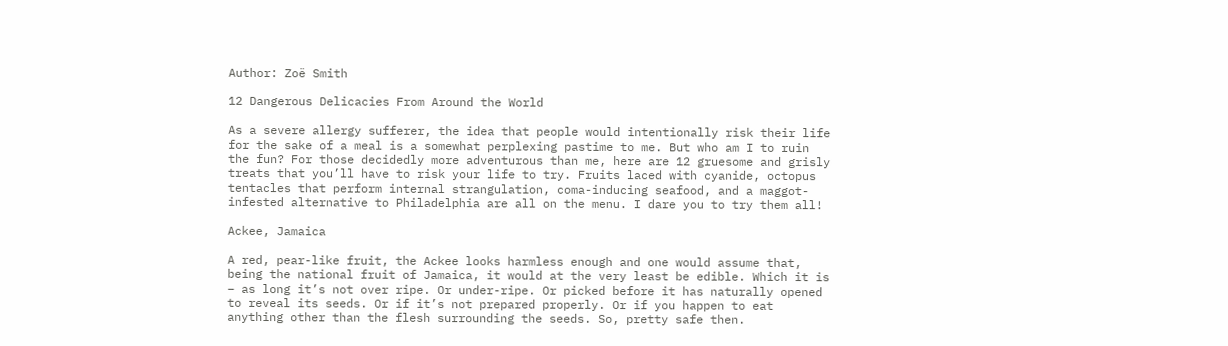Author: Zoë Smith

12 Dangerous Delicacies From Around the World

As a severe allergy sufferer, the idea that people would intentionally risk their life for the sake of a meal is a somewhat perplexing pastime to me. But who am I to ruin the fun? For those decidedly more adventurous than me, here are 12 gruesome and grisly treats that you’ll have to risk your life to try. Fruits laced with cyanide, octopus tentacles that perform internal strangulation, coma-inducing seafood, and a maggot-infested alternative to Philadelphia are all on the menu. I dare you to try them all!

Ackee, Jamaica

A red, pear-like fruit, the Ackee looks harmless enough and one would assume that, being the national fruit of Jamaica, it would at the very least be edible. Which it is – as long it’s not over ripe. Or under-ripe. Or picked before it has naturally opened to reveal its seeds. Or if it’s not prepared properly. Or if you happen to eat anything other than the flesh surrounding the seeds. So, pretty safe then.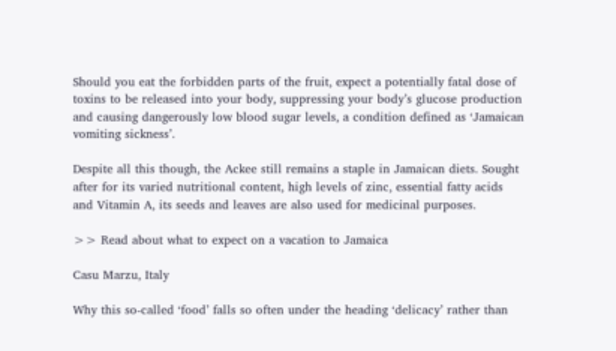Should you eat the forbidden parts of the fruit, expect a potentially fatal dose of toxins to be released into your body, suppressing your body’s glucose production and causing dangerously low blood sugar levels, a condition defined as ‘Jamaican vomiting sickness’.

Despite all this though, the Ackee still remains a staple in Jamaican diets. Sought after for its varied nutritional content, high levels of zinc, essential fatty acids and Vitamin A, its seeds and leaves are also used for medicinal purposes.

>> Read about what to expect on a vacation to Jamaica

Casu Marzu, Italy

Why this so-called ‘food’ falls so often under the heading ‘delicacy’ rather than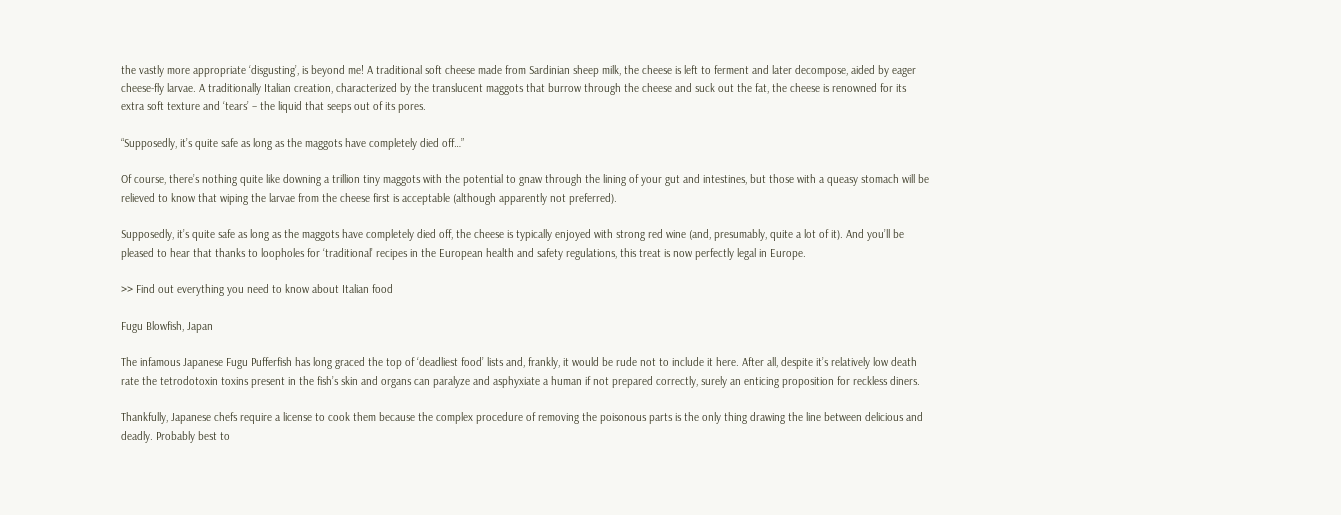the vastly more appropriate ‘disgusting’, is beyond me! A traditional soft cheese made from Sardinian sheep milk, the cheese is left to ferment and later decompose, aided by eager cheese-fly larvae. A traditionally Italian creation, characterized by the translucent maggots that burrow through the cheese and suck out the fat, the cheese is renowned for its extra soft texture and ‘tears’ – the liquid that seeps out of its pores.

“Supposedly, it’s quite safe as long as the maggots have completely died off…”

Of course, there’s nothing quite like downing a trillion tiny maggots with the potential to gnaw through the lining of your gut and intestines, but those with a queasy stomach will be relieved to know that wiping the larvae from the cheese first is acceptable (although apparently not preferred).

Supposedly, it’s quite safe as long as the maggots have completely died off, the cheese is typically enjoyed with strong red wine (and, presumably, quite a lot of it). And you’ll be pleased to hear that thanks to loopholes for ‘traditional’ recipes in the European health and safety regulations, this treat is now perfectly legal in Europe.

>> Find out everything you need to know about Italian food

Fugu Blowfish, Japan

The infamous Japanese Fugu Pufferfish has long graced the top of ‘deadliest food’ lists and, frankly, it would be rude not to include it here. After all, despite it’s relatively low death rate the tetrodotoxin toxins present in the fish’s skin and organs can paralyze and asphyxiate a human if not prepared correctly, surely an enticing proposition for reckless diners.

Thankfully, Japanese chefs require a license to cook them because the complex procedure of removing the poisonous parts is the only thing drawing the line between delicious and deadly. Probably best to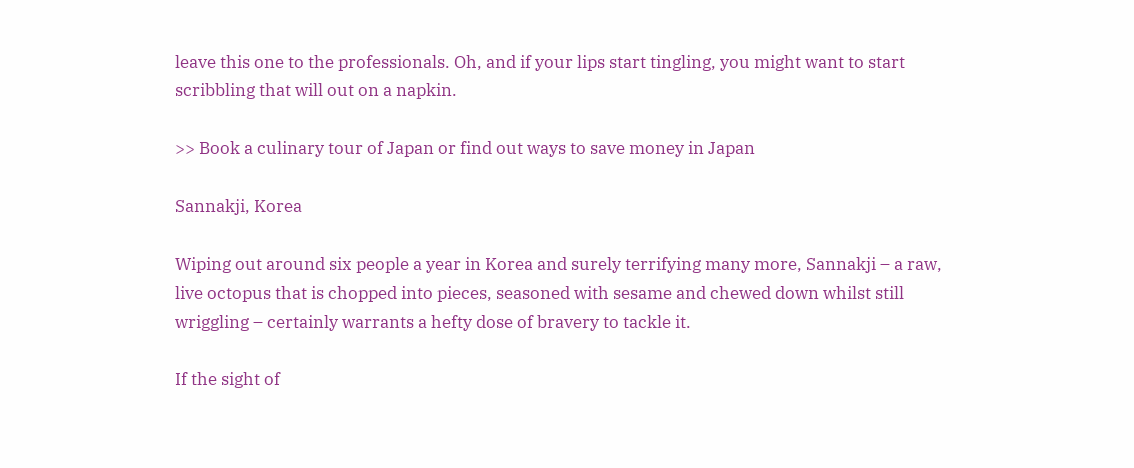leave this one to the professionals. Oh, and if your lips start tingling, you might want to start scribbling that will out on a napkin.

>> Book a culinary tour of Japan or find out ways to save money in Japan

Sannakji, Korea

Wiping out around six people a year in Korea and surely terrifying many more, Sannakji – a raw, live octopus that is chopped into pieces, seasoned with sesame and chewed down whilst still wriggling – certainly warrants a hefty dose of bravery to tackle it.

If the sight of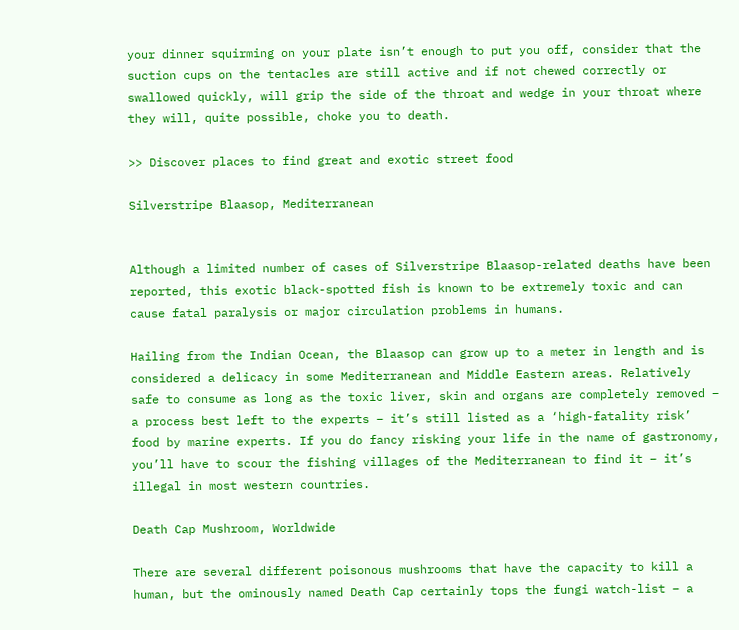your dinner squirming on your plate isn’t enough to put you off, consider that the suction cups on the tentacles are still active and if not chewed correctly or swallowed quickly, will grip the side of the throat and wedge in your throat where they will, quite possible, choke you to death.

>> Discover places to find great and exotic street food

Silverstripe Blaasop, Mediterranean


Although a limited number of cases of Silverstripe Blaasop-related deaths have been reported, this exotic black-spotted fish is known to be extremely toxic and can cause fatal paralysis or major circulation problems in humans.

Hailing from the Indian Ocean, the Blaasop can grow up to a meter in length and is considered a delicacy in some Mediterranean and Middle Eastern areas. Relatively safe to consume as long as the toxic liver, skin and organs are completely removed – a process best left to the experts – it’s still listed as a ‘high-fatality risk’ food by marine experts. If you do fancy risking your life in the name of gastronomy, you’ll have to scour the fishing villages of the Mediterranean to find it – it’s illegal in most western countries.

Death Cap Mushroom, Worldwide

There are several different poisonous mushrooms that have the capacity to kill a human, but the ominously named Death Cap certainly tops the fungi watch-list – a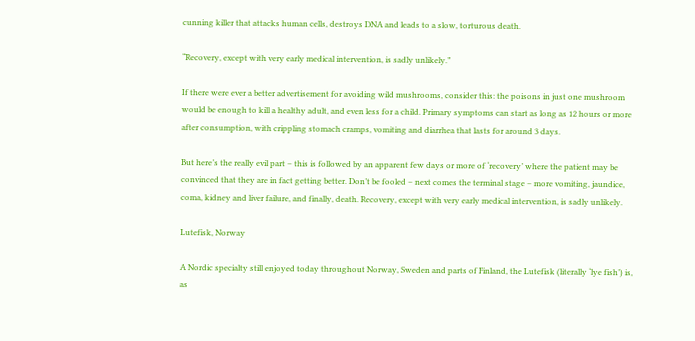cunning killer that attacks human cells, destroys DNA and leads to a slow, torturous death.

“Recovery, except with very early medical intervention, is sadly unlikely.”

If there were ever a better advertisement for avoiding wild mushrooms, consider this: the poisons in just one mushroom would be enough to kill a healthy adult, and even less for a child. Primary symptoms can start as long as 12 hours or more after consumption, with crippling stomach cramps, vomiting and diarrhea that lasts for around 3 days.

But here’s the really evil part – this is followed by an apparent few days or more of ‘recovery’ where the patient may be convinced that they are in fact getting better. Don’t be fooled – next comes the terminal stage – more vomiting, jaundice, coma, kidney and liver failure, and finally, death. Recovery, except with very early medical intervention, is sadly unlikely.

Lutefisk, Norway

A Nordic specialty still enjoyed today throughout Norway, Sweden and parts of Finland, the Lutefisk (literally ‘lye fish’) is, as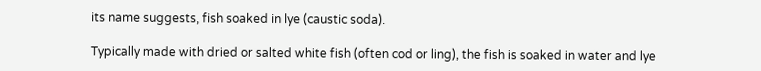its name suggests, fish soaked in lye (caustic soda).

Typically made with dried or salted white fish (often cod or ling), the fish is soaked in water and lye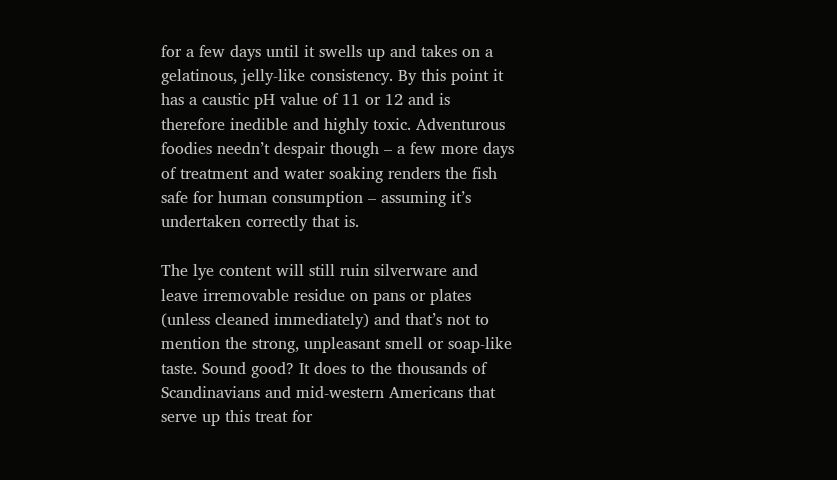for a few days until it swells up and takes on a gelatinous, jelly-like consistency. By this point it has a caustic pH value of 11 or 12 and is therefore inedible and highly toxic. Adventurous foodies needn’t despair though – a few more days of treatment and water soaking renders the fish safe for human consumption – assuming it’s undertaken correctly that is.

The lye content will still ruin silverware and leave irremovable residue on pans or plates (unless cleaned immediately) and that’s not to mention the strong, unpleasant smell or soap-like taste. Sound good? It does to the thousands of Scandinavians and mid-western Americans that serve up this treat for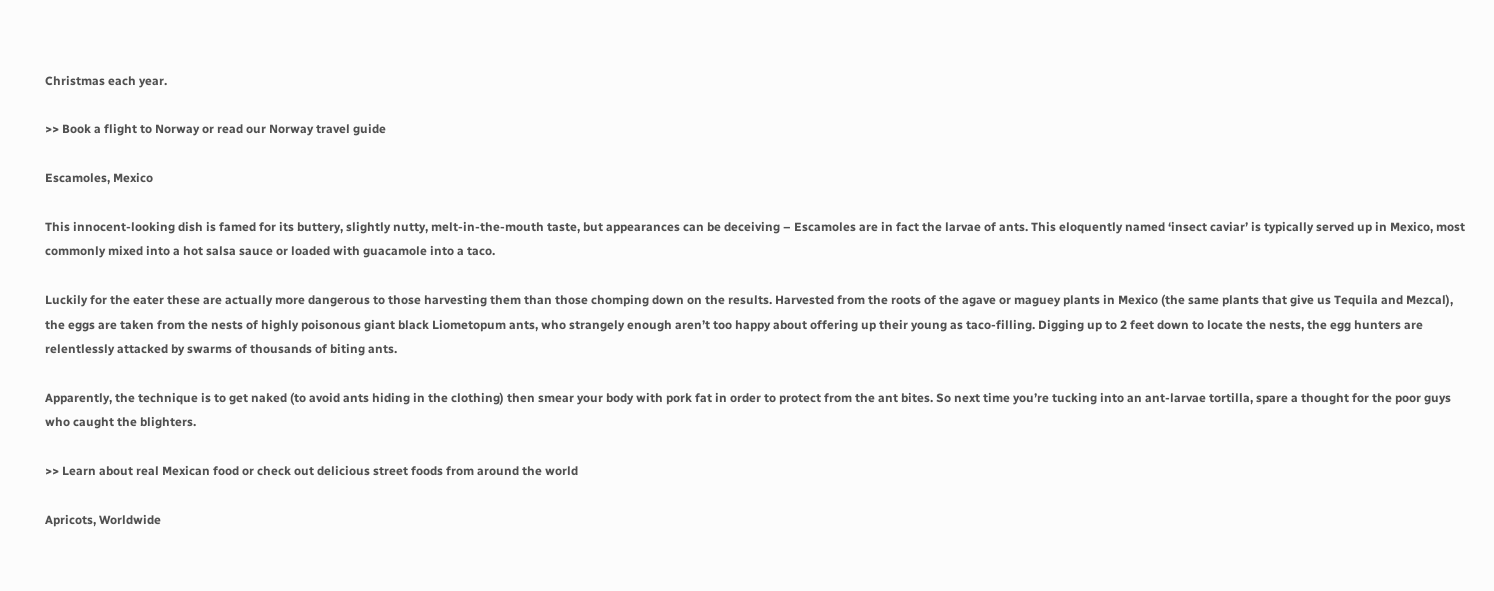Christmas each year.

>> Book a flight to Norway or read our Norway travel guide

Escamoles, Mexico

This innocent-looking dish is famed for its buttery, slightly nutty, melt-in-the-mouth taste, but appearances can be deceiving – Escamoles are in fact the larvae of ants. This eloquently named ‘insect caviar’ is typically served up in Mexico, most commonly mixed into a hot salsa sauce or loaded with guacamole into a taco.

Luckily for the eater these are actually more dangerous to those harvesting them than those chomping down on the results. Harvested from the roots of the agave or maguey plants in Mexico (the same plants that give us Tequila and Mezcal), the eggs are taken from the nests of highly poisonous giant black Liometopum ants, who strangely enough aren’t too happy about offering up their young as taco-filling. Digging up to 2 feet down to locate the nests, the egg hunters are relentlessly attacked by swarms of thousands of biting ants.

Apparently, the technique is to get naked (to avoid ants hiding in the clothing) then smear your body with pork fat in order to protect from the ant bites. So next time you’re tucking into an ant-larvae tortilla, spare a thought for the poor guys who caught the blighters.

>> Learn about real Mexican food or check out delicious street foods from around the world

Apricots, Worldwide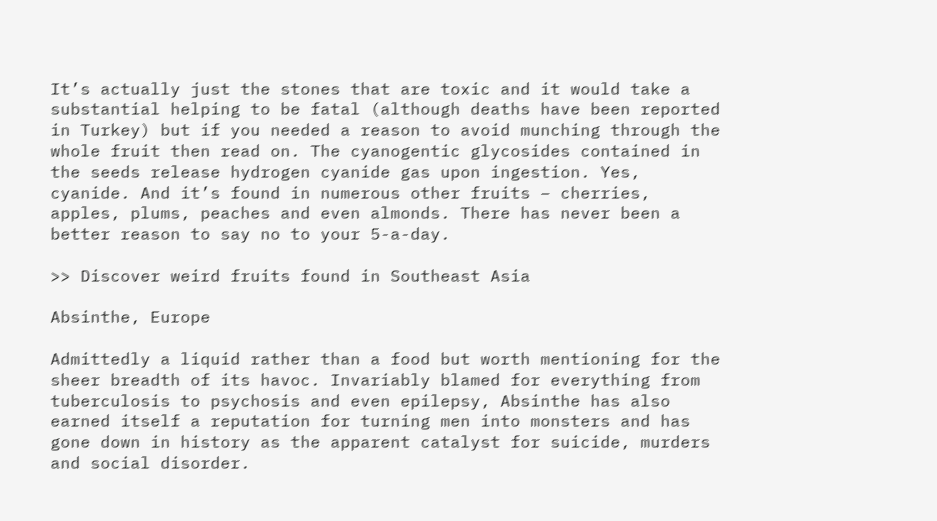It’s actually just the stones that are toxic and it would take a substantial helping to be fatal (although deaths have been reported in Turkey) but if you needed a reason to avoid munching through the whole fruit then read on. The cyanogentic glycosides contained in the seeds release hydrogen cyanide gas upon ingestion. Yes, cyanide. And it’s found in numerous other fruits – cherries, apples, plums, peaches and even almonds. There has never been a better reason to say no to your 5-a-day.

>> Discover weird fruits found in Southeast Asia

Absinthe, Europe

Admittedly a liquid rather than a food but worth mentioning for the sheer breadth of its havoc. Invariably blamed for everything from tuberculosis to psychosis and even epilepsy, Absinthe has also earned itself a reputation for turning men into monsters and has gone down in history as the apparent catalyst for suicide, murders and social disorder.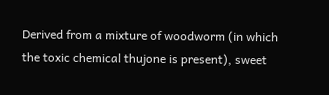Derived from a mixture of woodworm (in which the toxic chemical thujone is present), sweet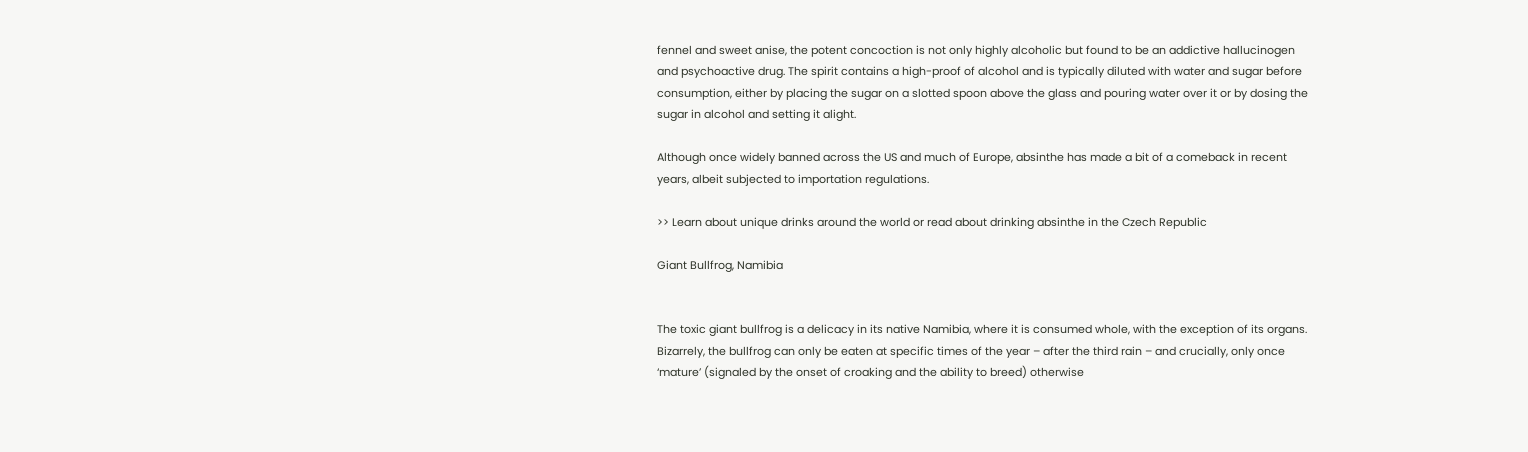fennel and sweet anise, the potent concoction is not only highly alcoholic but found to be an addictive hallucinogen and psychoactive drug. The spirit contains a high-proof of alcohol and is typically diluted with water and sugar before consumption, either by placing the sugar on a slotted spoon above the glass and pouring water over it or by dosing the sugar in alcohol and setting it alight.

Although once widely banned across the US and much of Europe, absinthe has made a bit of a comeback in recent years, albeit subjected to importation regulations.

>> Learn about unique drinks around the world or read about drinking absinthe in the Czech Republic

Giant Bullfrog, Namibia


The toxic giant bullfrog is a delicacy in its native Namibia, where it is consumed whole, with the exception of its organs. Bizarrely, the bullfrog can only be eaten at specific times of the year – after the third rain – and crucially, only once ‘mature’ (signaled by the onset of croaking and the ability to breed) otherwise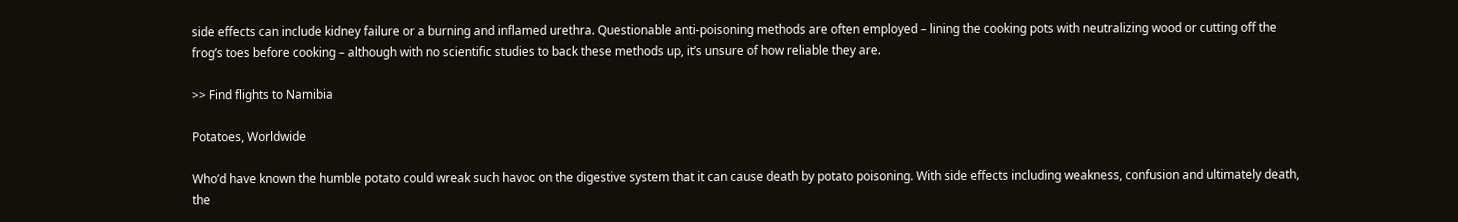side effects can include kidney failure or a burning and inflamed urethra. Questionable anti-poisoning methods are often employed – lining the cooking pots with neutralizing wood or cutting off the frog’s toes before cooking – although with no scientific studies to back these methods up, it’s unsure of how reliable they are.

>> Find flights to Namibia

Potatoes, Worldwide

Who’d have known the humble potato could wreak such havoc on the digestive system that it can cause death by potato poisoning. With side effects including weakness, confusion and ultimately death, the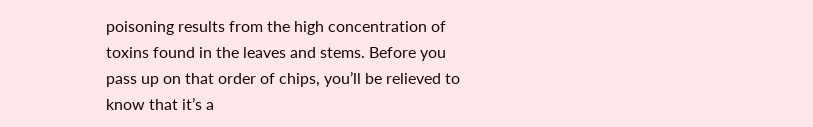poisoning results from the high concentration of toxins found in the leaves and stems. Before you pass up on that order of chips, you’ll be relieved to know that it’s a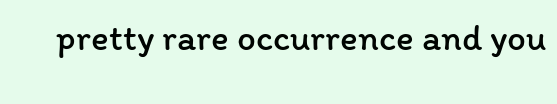pretty rare occurrence and you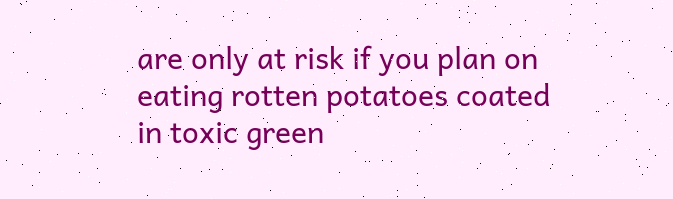are only at risk if you plan on eating rotten potatoes coated in toxic green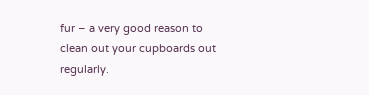fur – a very good reason to clean out your cupboards out regularly.